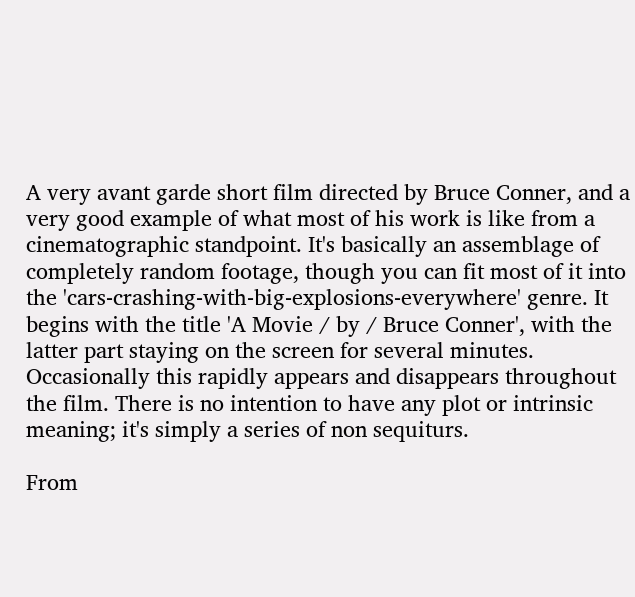A very avant garde short film directed by Bruce Conner, and a very good example of what most of his work is like from a cinematographic standpoint. It's basically an assemblage of completely random footage, though you can fit most of it into the 'cars-crashing-with-big-explosions-everywhere' genre. It begins with the title 'A Movie / by / Bruce Conner', with the latter part staying on the screen for several minutes. Occasionally this rapidly appears and disappears throughout the film. There is no intention to have any plot or intrinsic meaning; it's simply a series of non sequiturs.

From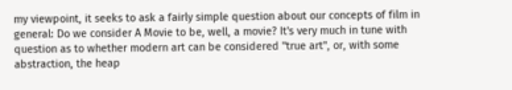my viewpoint, it seeks to ask a fairly simple question about our concepts of film in general: Do we consider A Movie to be, well, a movie? It's very much in tune with question as to whether modern art can be considered "true art", or, with some abstraction, the heap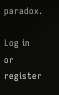paradox.

Log in or register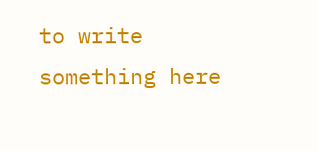to write something here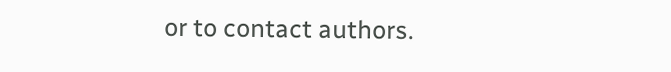or to contact authors.